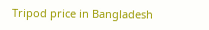Tripod price in Bangladesh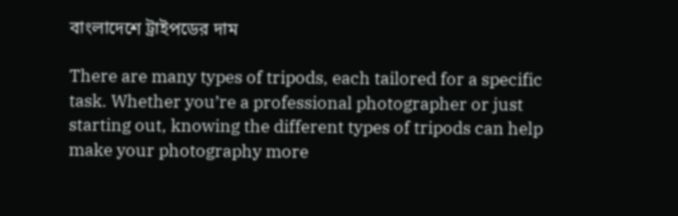বাংলাদেশে ট্রাইপডের দাম

There are many types of tripods, each tailored for a specific task. Whether you’re a professional photographer or just starting out, knowing the different types of tripods can help make your photography more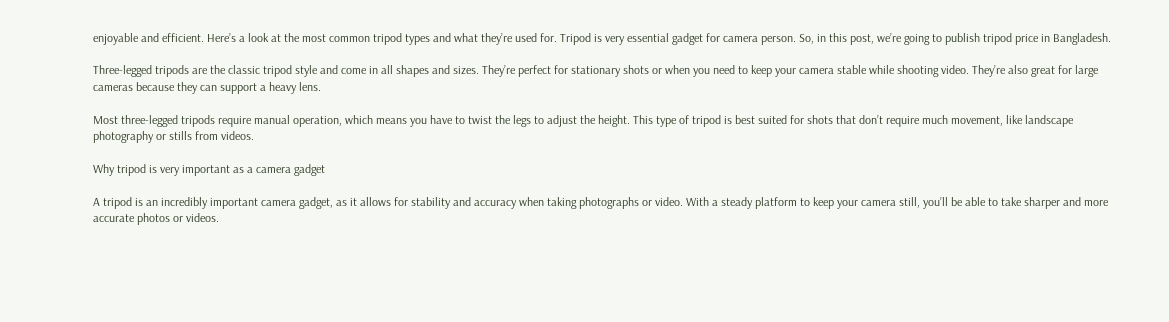enjoyable and efficient. Here’s a look at the most common tripod types and what they’re used for. Tripod is very essential gadget for camera person. So, in this post, we’re going to publish tripod price in Bangladesh.

Three-legged tripods are the classic tripod style and come in all shapes and sizes. They’re perfect for stationary shots or when you need to keep your camera stable while shooting video. They’re also great for large cameras because they can support a heavy lens.

Most three-legged tripods require manual operation, which means you have to twist the legs to adjust the height. This type of tripod is best suited for shots that don’t require much movement, like landscape photography or stills from videos.

Why tripod is very important as a camera gadget

A tripod is an incredibly important camera gadget, as it allows for stability and accuracy when taking photographs or video. With a steady platform to keep your camera still, you’ll be able to take sharper and more accurate photos or videos.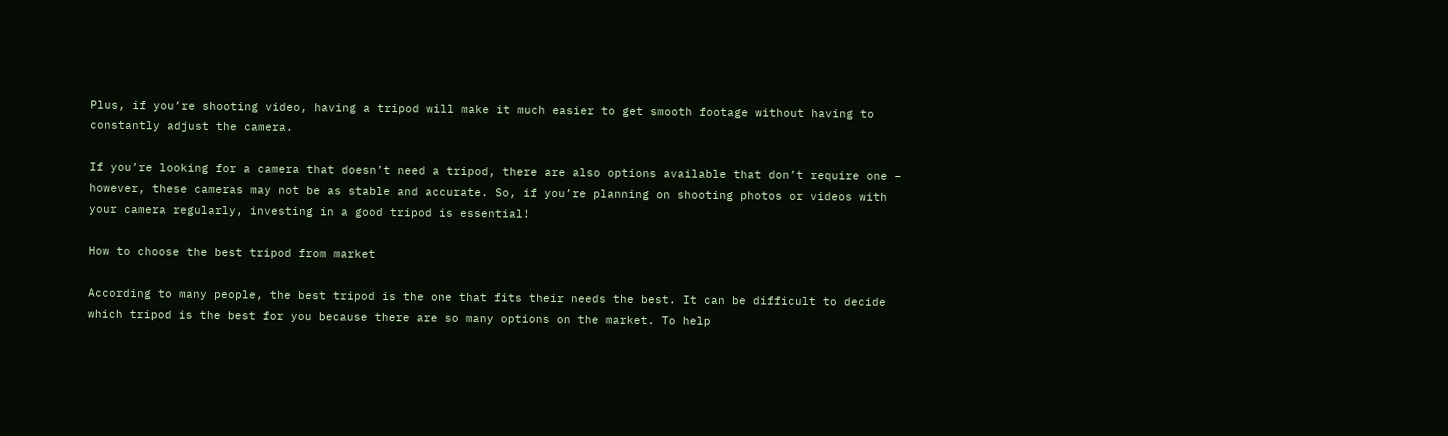Plus, if you’re shooting video, having a tripod will make it much easier to get smooth footage without having to constantly adjust the camera.

If you’re looking for a camera that doesn’t need a tripod, there are also options available that don’t require one – however, these cameras may not be as stable and accurate. So, if you’re planning on shooting photos or videos with your camera regularly, investing in a good tripod is essential!

How to choose the best tripod from market

According to many people, the best tripod is the one that fits their needs the best. It can be difficult to decide which tripod is the best for you because there are so many options on the market. To help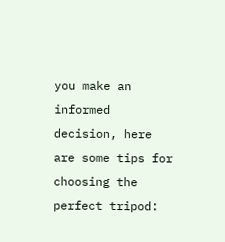you make an informed decision, here are some tips for choosing the perfect tripod: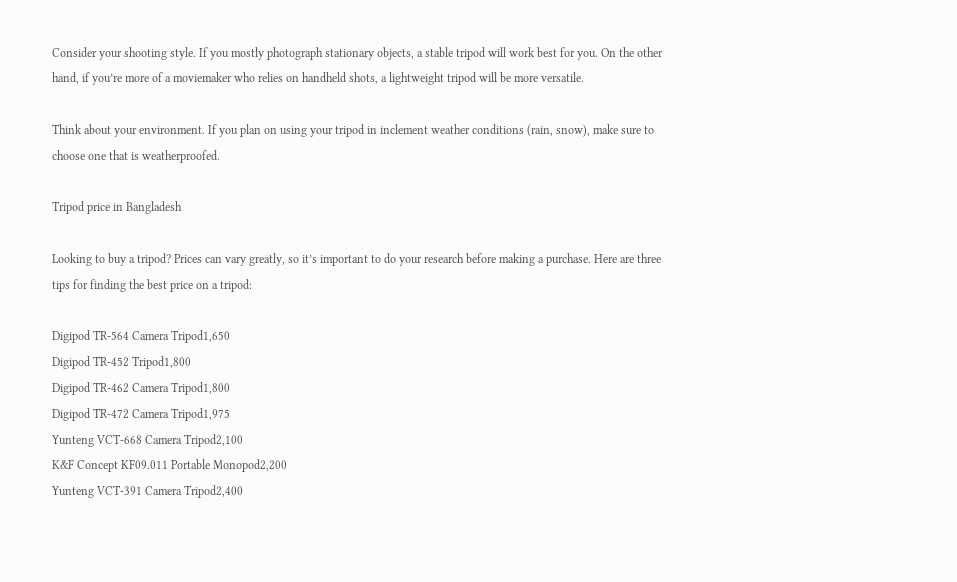Consider your shooting style. If you mostly photograph stationary objects, a stable tripod will work best for you. On the other hand, if you’re more of a moviemaker who relies on handheld shots, a lightweight tripod will be more versatile.

Think about your environment. If you plan on using your tripod in inclement weather conditions (rain, snow), make sure to choose one that is weatherproofed.

Tripod price in Bangladesh

Looking to buy a tripod? Prices can vary greatly, so it’s important to do your research before making a purchase. Here are three tips for finding the best price on a tripod:

Digipod TR-564 Camera Tripod1,650
Digipod TR-452 Tripod1,800
Digipod TR-462 Camera Tripod1,800
Digipod TR-472 Camera Tripod1,975
Yunteng VCT-668 Camera Tripod2,100
K&F Concept KF09.011 Portable Monopod2,200
Yunteng VCT-391 Camera Tripod2,400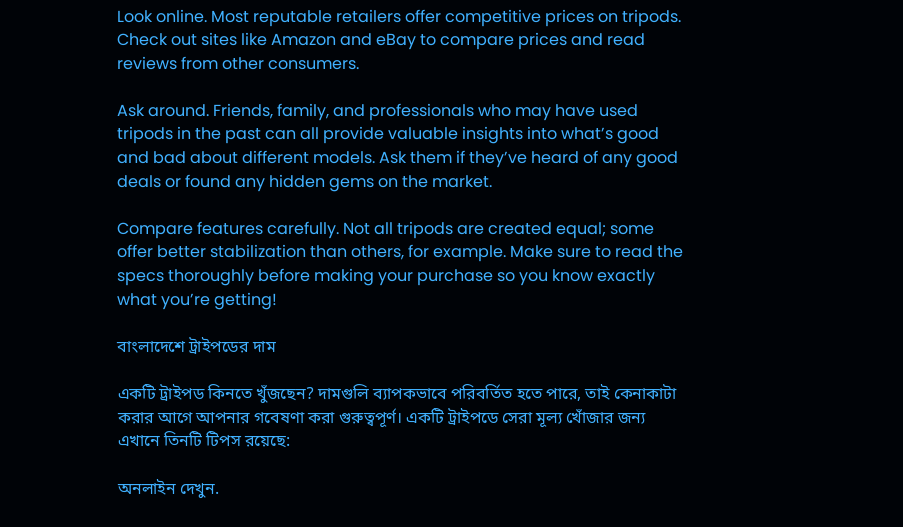Look online. Most reputable retailers offer competitive prices on tripods. Check out sites like Amazon and eBay to compare prices and read reviews from other consumers.

Ask around. Friends, family, and professionals who may have used tripods in the past can all provide valuable insights into what’s good and bad about different models. Ask them if they’ve heard of any good deals or found any hidden gems on the market.

Compare features carefully. Not all tripods are created equal; some offer better stabilization than others, for example. Make sure to read the specs thoroughly before making your purchase so you know exactly what you’re getting!

বাংলাদেশে ট্রাইপডের দাম

একটি ট্রাইপড কিনতে খুঁজছেন? দামগুলি ব্যাপকভাবে পরিবর্তিত হতে পারে, তাই কেনাকাটা করার আগে আপনার গবেষণা করা গুরুত্বপূর্ণ। একটি ট্রাইপডে সেরা মূল্য খোঁজার জন্য এখানে তিনটি টিপস রয়েছে:

অনলাইন দেখুন.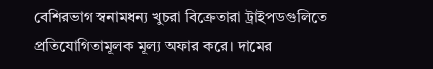বেশিরভাগ স্বনামধন্য খুচরা বিক্রেতারা ট্রাইপডগুলিতে প্রতিযোগিতামূলক মূল্য অফার করে। দামের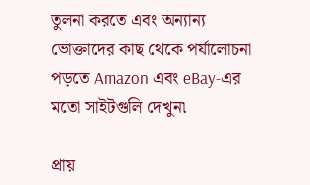তুলনা করতে এবং অন্যান্য ভোক্তাদের কাছ থেকে পর্যালোচনা পড়তে Amazon এবং eBay-এর মতো সাইটগুলি দেখুন৷

প্রায়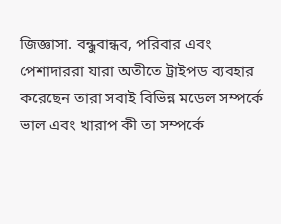জিজ্ঞাসা. বন্ধুবান্ধব, পরিবার এবং পেশাদাররা যারা অতীতে ট্রাইপড ব্যবহার করেছেন তারা সবাই বিভিন্ন মডেল সম্পর্কে ভাল এবং খারাপ কী তা সম্পর্কে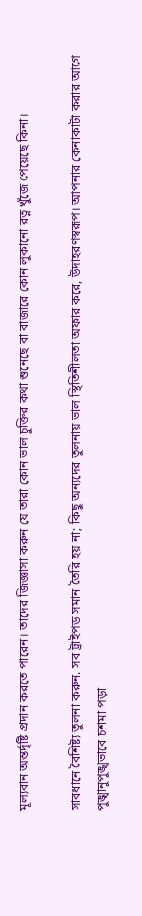মূল্যবান অন্তর্দৃষ্টি প্রদান করতে পারেন। তাদের জিজ্ঞাসা করুন যে তারা কোন ভাল চুক্তির কথা শুনেছে বা বাজারে কোন লুকানো রত্ন খুঁজে পেয়েছে কিনা।

সাবধানে বৈশিষ্ট্য তুলনা করুন. সব ট্রাইপড সমান তৈরি হয় না; কিছু অন্যদের তুলনায় ভাল স্থিতিশীলতা অফার করে, উদাহরণস্বরূপ। আপনার কেনাকাটা করার আগে পুঙ্খানুপুঙ্খভাবে চশমা পড়া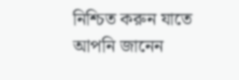নিশ্চিত করুন যাতে আপনি জানেন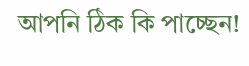আপনি ঠিক কি পাচ্ছেন!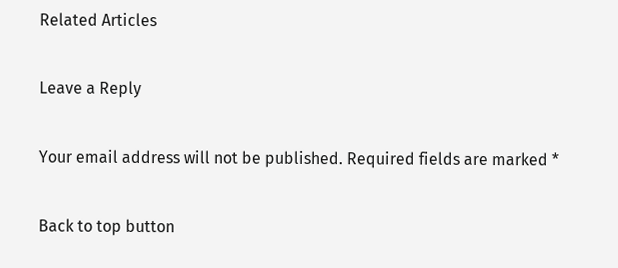Related Articles

Leave a Reply

Your email address will not be published. Required fields are marked *

Back to top button